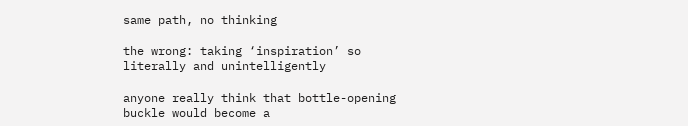same path, no thinking

the wrong: taking ‘inspiration’ so literally and unintelligently

anyone really think that bottle-opening buckle would become a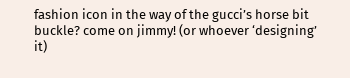fashion icon in the way of the gucci’s horse bit buckle? come on jimmy! (or whoever ‘designing’ it)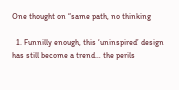One thought on “same path, no thinking

  1. Funnilly enough, this ‘uninspired’ design has still become a trend… the perils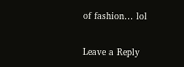of fashion… lol

Leave a Reply